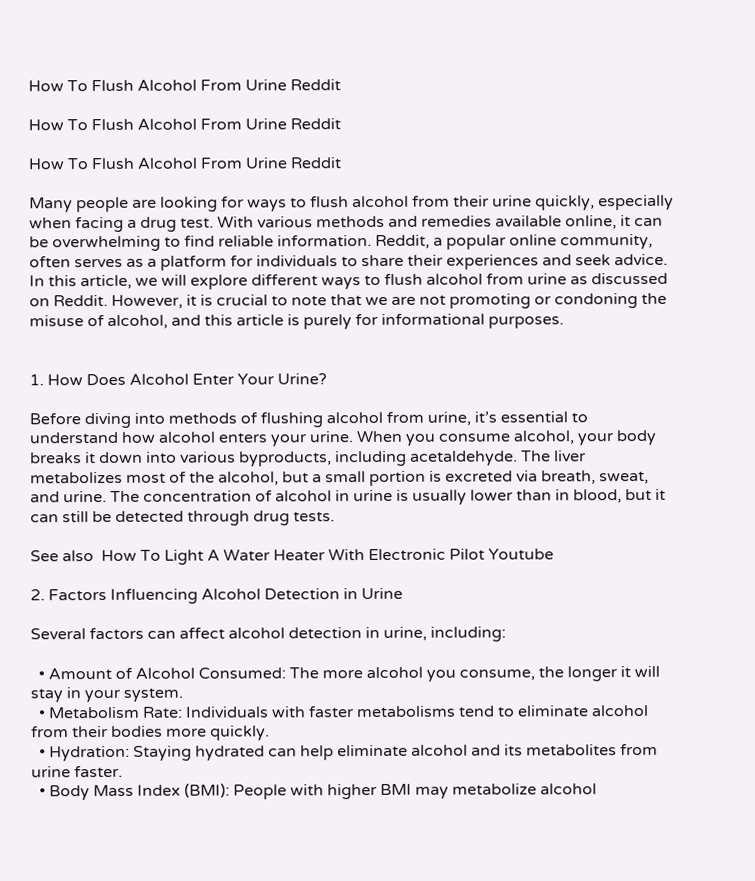How To Flush Alcohol From Urine Reddit

How To Flush Alcohol From Urine Reddit

How To Flush Alcohol From Urine Reddit

Many people are looking for ways to flush alcohol from their urine quickly, especially when facing a drug test. With various methods and remedies available online, it can be overwhelming to find reliable information. Reddit, a popular online community, often serves as a platform for individuals to share their experiences and seek advice. In this article, we will explore different ways to flush alcohol from urine as discussed on Reddit. However, it is crucial to note that we are not promoting or condoning the misuse of alcohol, and this article is purely for informational purposes.


1. How Does Alcohol Enter Your Urine?

Before diving into methods of flushing alcohol from urine, it’s essential to understand how alcohol enters your urine. When you consume alcohol, your body breaks it down into various byproducts, including acetaldehyde. The liver metabolizes most of the alcohol, but a small portion is excreted via breath, sweat, and urine. The concentration of alcohol in urine is usually lower than in blood, but it can still be detected through drug tests.

See also  How To Light A Water Heater With Electronic Pilot Youtube

2. Factors Influencing Alcohol Detection in Urine

Several factors can affect alcohol detection in urine, including:

  • Amount of Alcohol Consumed: The more alcohol you consume, the longer it will stay in your system.
  • Metabolism Rate: Individuals with faster metabolisms tend to eliminate alcohol from their bodies more quickly.
  • Hydration: Staying hydrated can help eliminate alcohol and its metabolites from urine faster.
  • Body Mass Index (BMI): People with higher BMI may metabolize alcohol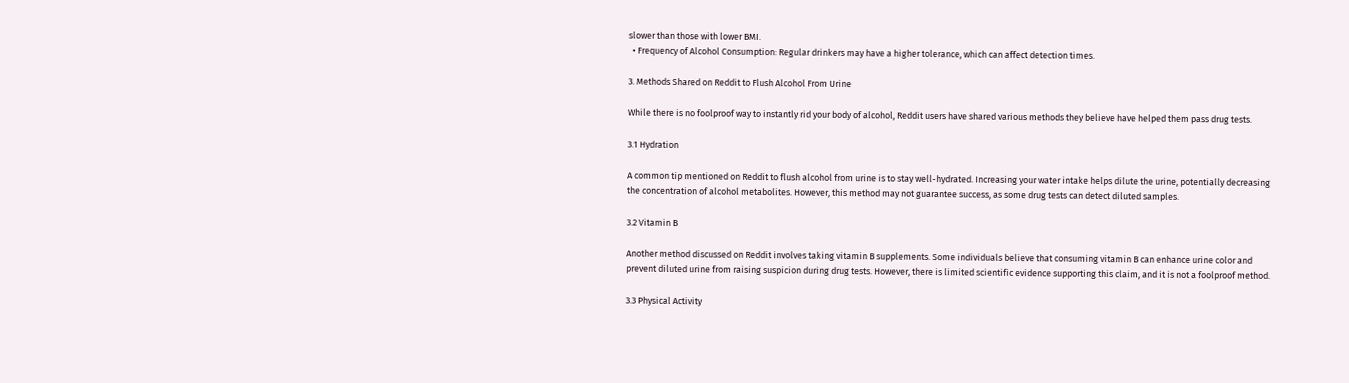slower than those with lower BMI.
  • Frequency of Alcohol Consumption: Regular drinkers may have a higher tolerance, which can affect detection times.

3. Methods Shared on Reddit to Flush Alcohol From Urine

While there is no foolproof way to instantly rid your body of alcohol, Reddit users have shared various methods they believe have helped them pass drug tests.

3.1 Hydration

A common tip mentioned on Reddit to flush alcohol from urine is to stay well-hydrated. Increasing your water intake helps dilute the urine, potentially decreasing the concentration of alcohol metabolites. However, this method may not guarantee success, as some drug tests can detect diluted samples.

3.2 Vitamin B

Another method discussed on Reddit involves taking vitamin B supplements. Some individuals believe that consuming vitamin B can enhance urine color and prevent diluted urine from raising suspicion during drug tests. However, there is limited scientific evidence supporting this claim, and it is not a foolproof method.

3.3 Physical Activity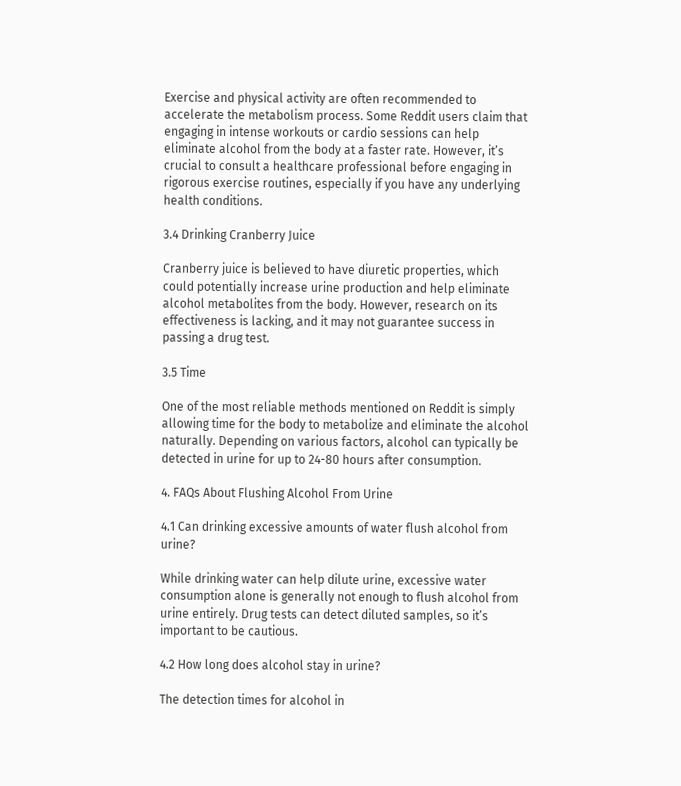Exercise and physical activity are often recommended to accelerate the metabolism process. Some Reddit users claim that engaging in intense workouts or cardio sessions can help eliminate alcohol from the body at a faster rate. However, it’s crucial to consult a healthcare professional before engaging in rigorous exercise routines, especially if you have any underlying health conditions.

3.4 Drinking Cranberry Juice

Cranberry juice is believed to have diuretic properties, which could potentially increase urine production and help eliminate alcohol metabolites from the body. However, research on its effectiveness is lacking, and it may not guarantee success in passing a drug test.

3.5 Time

One of the most reliable methods mentioned on Reddit is simply allowing time for the body to metabolize and eliminate the alcohol naturally. Depending on various factors, alcohol can typically be detected in urine for up to 24-80 hours after consumption.

4. FAQs About Flushing Alcohol From Urine

4.1 Can drinking excessive amounts of water flush alcohol from urine?

While drinking water can help dilute urine, excessive water consumption alone is generally not enough to flush alcohol from urine entirely. Drug tests can detect diluted samples, so it’s important to be cautious.

4.2 How long does alcohol stay in urine?

The detection times for alcohol in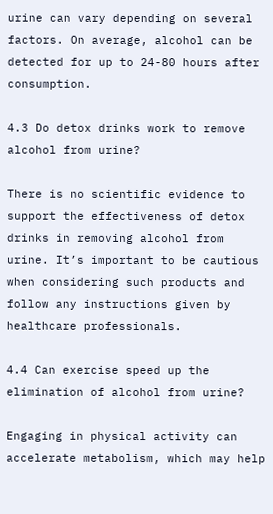urine can vary depending on several factors. On average, alcohol can be detected for up to 24-80 hours after consumption.

4.3 Do detox drinks work to remove alcohol from urine?

There is no scientific evidence to support the effectiveness of detox drinks in removing alcohol from urine. It’s important to be cautious when considering such products and follow any instructions given by healthcare professionals.

4.4 Can exercise speed up the elimination of alcohol from urine?

Engaging in physical activity can accelerate metabolism, which may help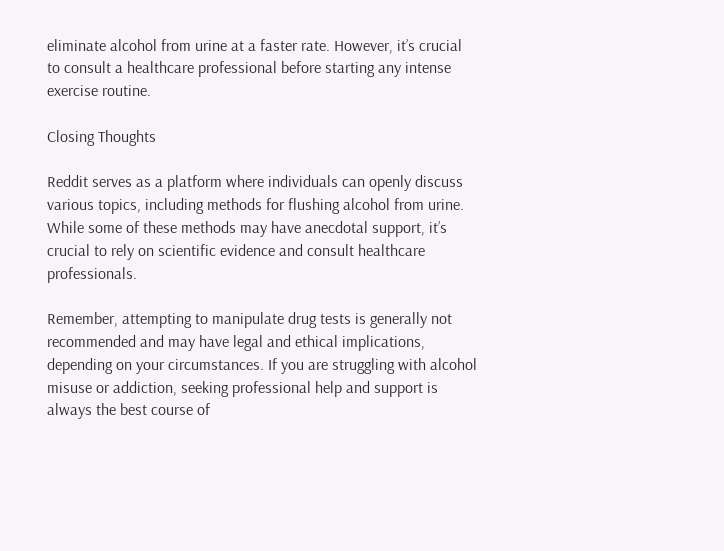eliminate alcohol from urine at a faster rate. However, it’s crucial to consult a healthcare professional before starting any intense exercise routine.

Closing Thoughts

Reddit serves as a platform where individuals can openly discuss various topics, including methods for flushing alcohol from urine. While some of these methods may have anecdotal support, it’s crucial to rely on scientific evidence and consult healthcare professionals.

Remember, attempting to manipulate drug tests is generally not recommended and may have legal and ethical implications, depending on your circumstances. If you are struggling with alcohol misuse or addiction, seeking professional help and support is always the best course of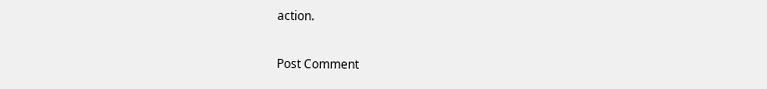action.

Post Comment